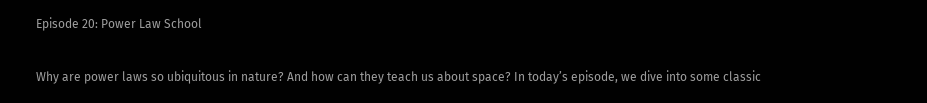Episode 20: Power Law School

Why are power laws so ubiquitous in nature? And how can they teach us about space? In today’s episode, we dive into some classic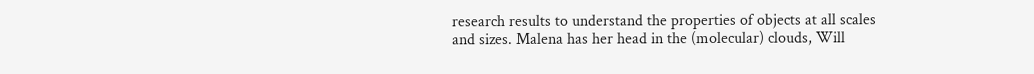research results to understand the properties of objects at all scales and sizes. Malena has her head in the (molecular) clouds, Will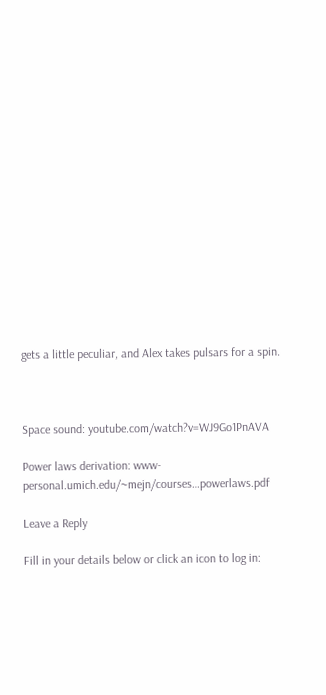gets a little peculiar, and Alex takes pulsars for a spin.



Space sound: youtube.com/watch?v=WJ9Go1PnAVA

Power laws derivation: www-personal.umich.edu/~mejn/courses…powerlaws.pdf

Leave a Reply

Fill in your details below or click an icon to log in: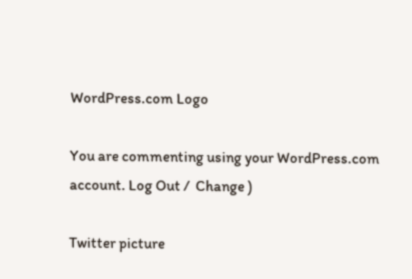WordPress.com Logo

You are commenting using your WordPress.com account. Log Out /  Change )

Twitter picture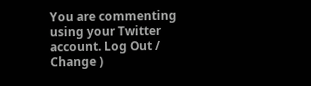You are commenting using your Twitter account. Log Out /  Change )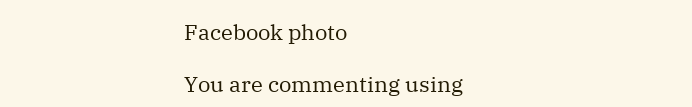Facebook photo

You are commenting using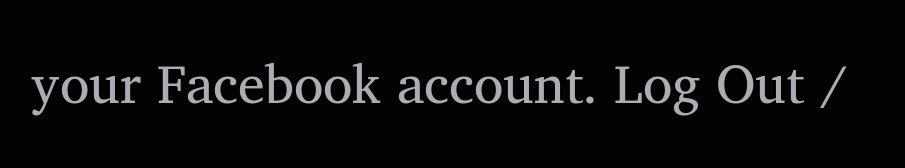your Facebook account. Log Out /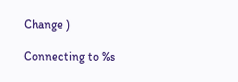Change )

Connecting to %s